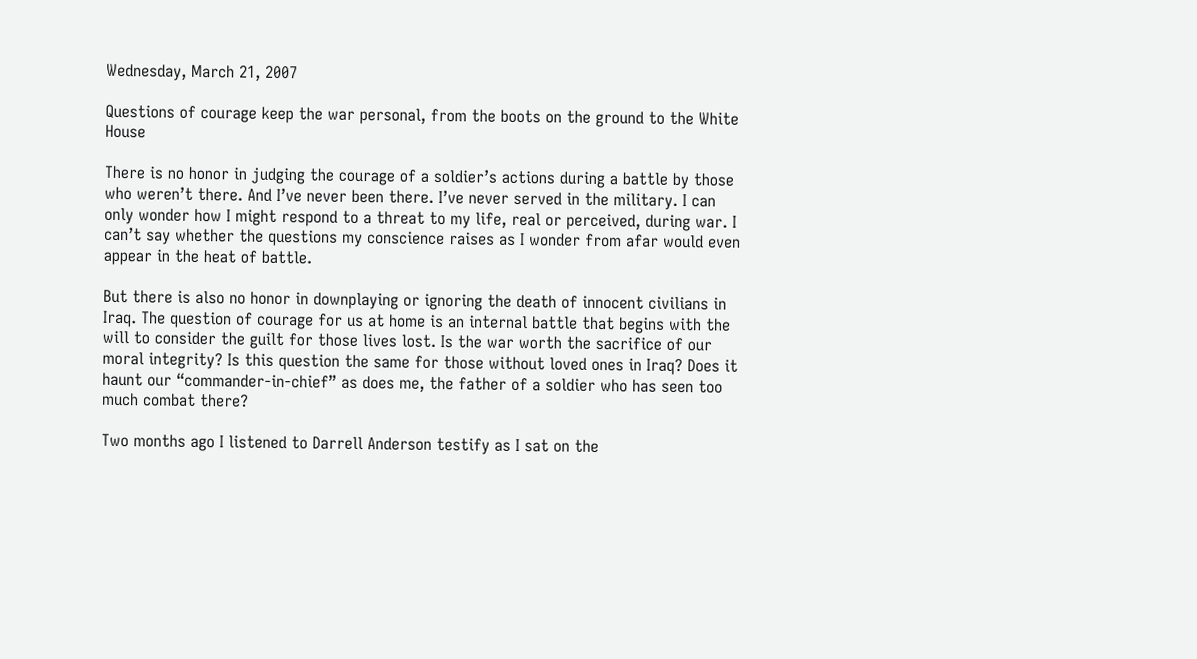Wednesday, March 21, 2007

Questions of courage keep the war personal, from the boots on the ground to the White House

There is no honor in judging the courage of a soldier’s actions during a battle by those who weren’t there. And I’ve never been there. I’ve never served in the military. I can only wonder how I might respond to a threat to my life, real or perceived, during war. I can’t say whether the questions my conscience raises as I wonder from afar would even appear in the heat of battle.

But there is also no honor in downplaying or ignoring the death of innocent civilians in Iraq. The question of courage for us at home is an internal battle that begins with the will to consider the guilt for those lives lost. Is the war worth the sacrifice of our moral integrity? Is this question the same for those without loved ones in Iraq? Does it haunt our “commander-in-chief” as does me, the father of a soldier who has seen too much combat there?

Two months ago I listened to Darrell Anderson testify as I sat on the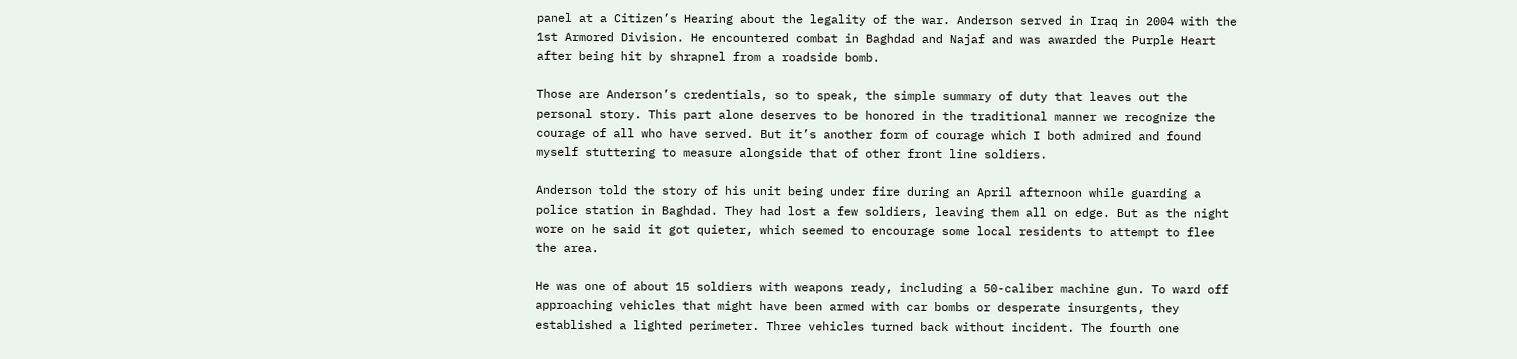panel at a Citizen’s Hearing about the legality of the war. Anderson served in Iraq in 2004 with the 1st Armored Division. He encountered combat in Baghdad and Najaf and was awarded the Purple Heart after being hit by shrapnel from a roadside bomb.

Those are Anderson’s credentials, so to speak, the simple summary of duty that leaves out the personal story. This part alone deserves to be honored in the traditional manner we recognize the courage of all who have served. But it’s another form of courage which I both admired and found myself stuttering to measure alongside that of other front line soldiers.

Anderson told the story of his unit being under fire during an April afternoon while guarding a police station in Baghdad. They had lost a few soldiers, leaving them all on edge. But as the night wore on he said it got quieter, which seemed to encourage some local residents to attempt to flee the area.

He was one of about 15 soldiers with weapons ready, including a 50-caliber machine gun. To ward off approaching vehicles that might have been armed with car bombs or desperate insurgents, they established a lighted perimeter. Three vehicles turned back without incident. The fourth one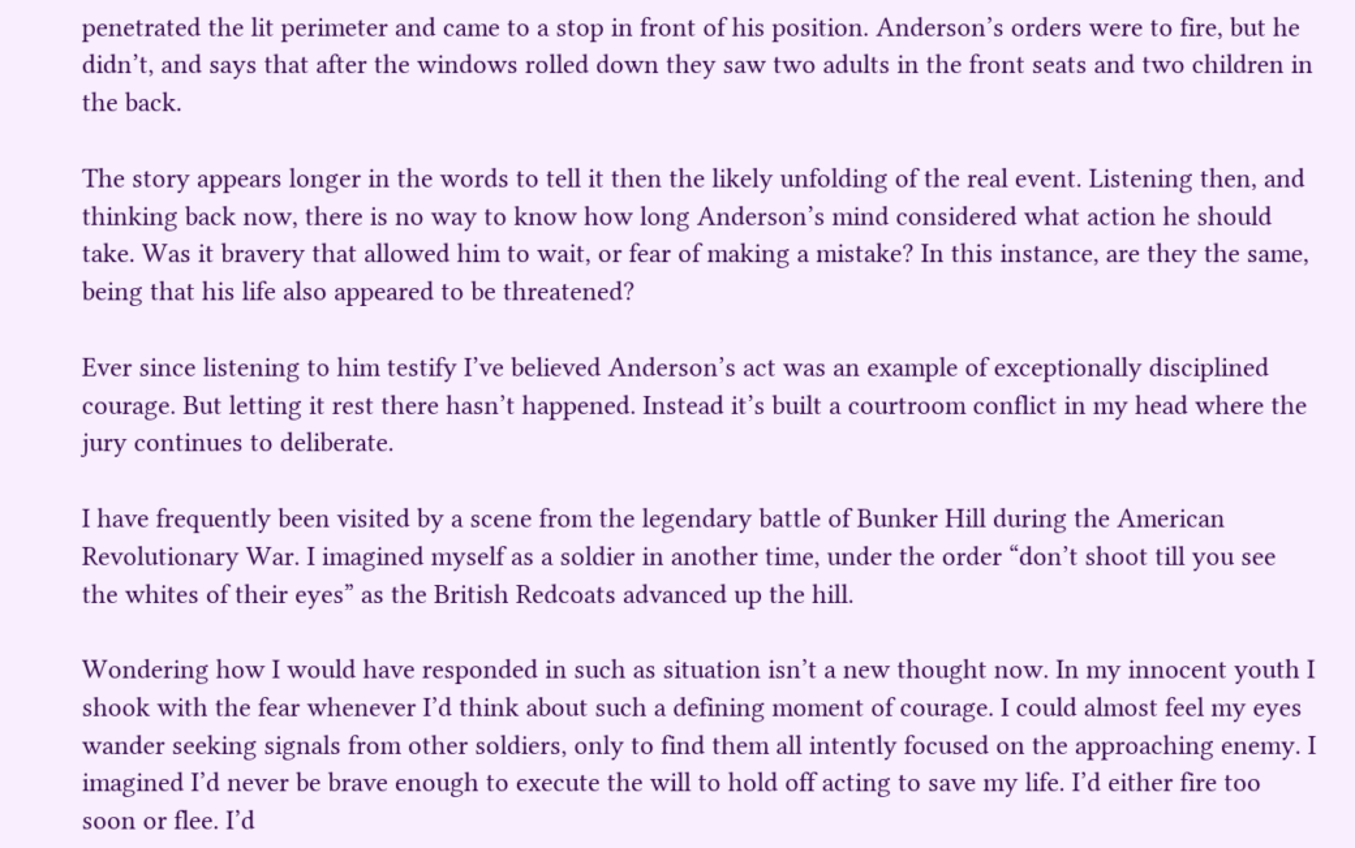penetrated the lit perimeter and came to a stop in front of his position. Anderson’s orders were to fire, but he didn’t, and says that after the windows rolled down they saw two adults in the front seats and two children in the back.

The story appears longer in the words to tell it then the likely unfolding of the real event. Listening then, and thinking back now, there is no way to know how long Anderson’s mind considered what action he should take. Was it bravery that allowed him to wait, or fear of making a mistake? In this instance, are they the same, being that his life also appeared to be threatened?

Ever since listening to him testify I’ve believed Anderson’s act was an example of exceptionally disciplined courage. But letting it rest there hasn’t happened. Instead it’s built a courtroom conflict in my head where the jury continues to deliberate.

I have frequently been visited by a scene from the legendary battle of Bunker Hill during the American Revolutionary War. I imagined myself as a soldier in another time, under the order “don’t shoot till you see the whites of their eyes” as the British Redcoats advanced up the hill.

Wondering how I would have responded in such as situation isn’t a new thought now. In my innocent youth I shook with the fear whenever I’d think about such a defining moment of courage. I could almost feel my eyes wander seeking signals from other soldiers, only to find them all intently focused on the approaching enemy. I imagined I’d never be brave enough to execute the will to hold off acting to save my life. I’d either fire too soon or flee. I’d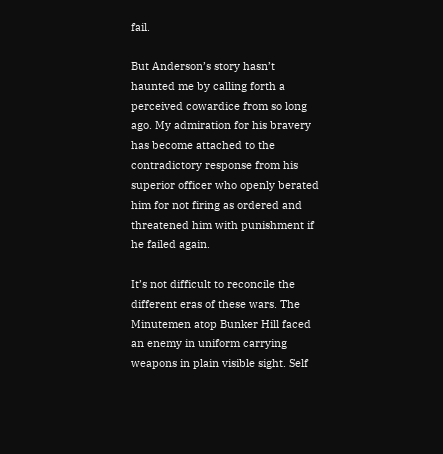fail.

But Anderson’s story hasn’t haunted me by calling forth a perceived cowardice from so long ago. My admiration for his bravery has become attached to the contradictory response from his superior officer who openly berated him for not firing as ordered and threatened him with punishment if he failed again.

It’s not difficult to reconcile the different eras of these wars. The Minutemen atop Bunker Hill faced an enemy in uniform carrying weapons in plain visible sight. Self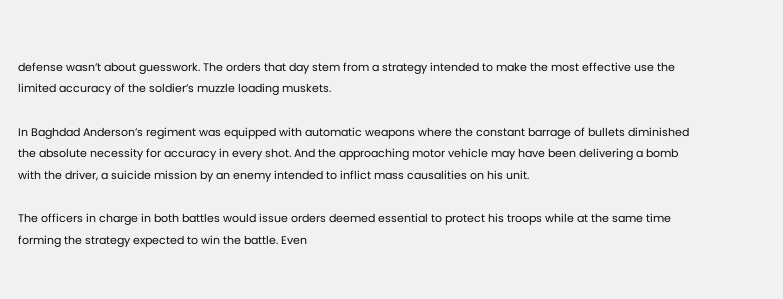defense wasn’t about guesswork. The orders that day stem from a strategy intended to make the most effective use the limited accuracy of the soldier’s muzzle loading muskets.

In Baghdad Anderson’s regiment was equipped with automatic weapons where the constant barrage of bullets diminished the absolute necessity for accuracy in every shot. And the approaching motor vehicle may have been delivering a bomb with the driver, a suicide mission by an enemy intended to inflict mass causalities on his unit.

The officers in charge in both battles would issue orders deemed essential to protect his troops while at the same time forming the strategy expected to win the battle. Even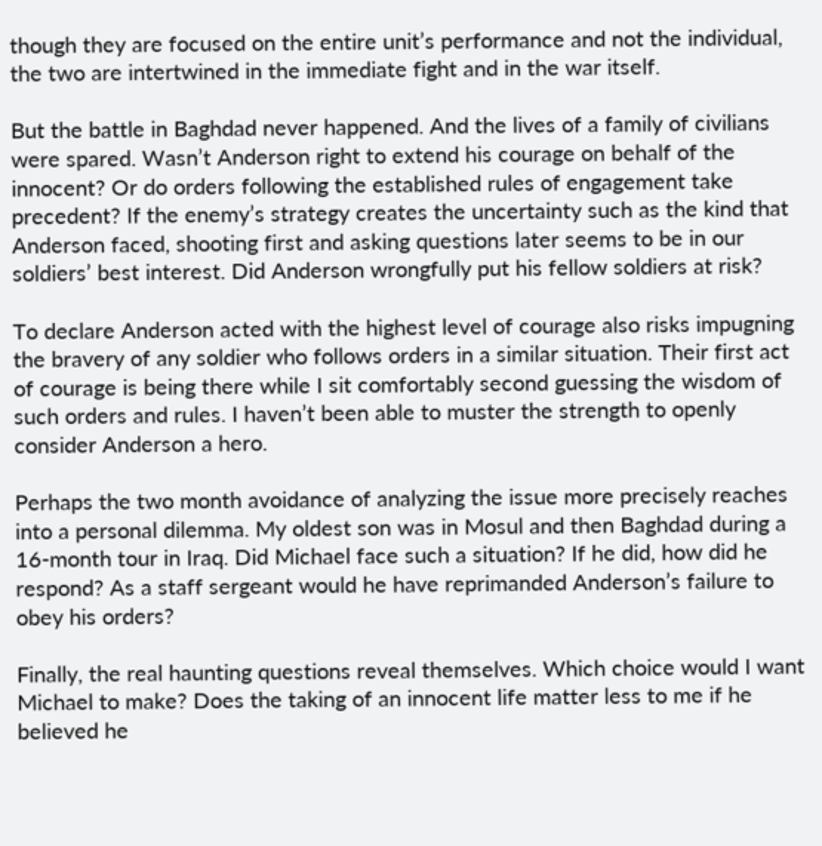though they are focused on the entire unit’s performance and not the individual, the two are intertwined in the immediate fight and in the war itself.

But the battle in Baghdad never happened. And the lives of a family of civilians were spared. Wasn’t Anderson right to extend his courage on behalf of the innocent? Or do orders following the established rules of engagement take precedent? If the enemy’s strategy creates the uncertainty such as the kind that Anderson faced, shooting first and asking questions later seems to be in our soldiers’ best interest. Did Anderson wrongfully put his fellow soldiers at risk?

To declare Anderson acted with the highest level of courage also risks impugning the bravery of any soldier who follows orders in a similar situation. Their first act of courage is being there while I sit comfortably second guessing the wisdom of such orders and rules. I haven’t been able to muster the strength to openly consider Anderson a hero.

Perhaps the two month avoidance of analyzing the issue more precisely reaches into a personal dilemma. My oldest son was in Mosul and then Baghdad during a 16-month tour in Iraq. Did Michael face such a situation? If he did, how did he respond? As a staff sergeant would he have reprimanded Anderson’s failure to obey his orders?

Finally, the real haunting questions reveal themselves. Which choice would I want Michael to make? Does the taking of an innocent life matter less to me if he believed he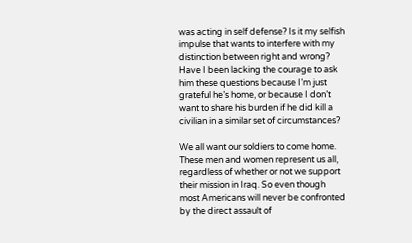was acting in self defense? Is it my selfish impulse that wants to interfere with my distinction between right and wrong? Have I been lacking the courage to ask him these questions because I’m just grateful he’s home, or because I don’t want to share his burden if he did kill a civilian in a similar set of circumstances?

We all want our soldiers to come home. These men and women represent us all, regardless of whether or not we support their mission in Iraq. So even though most Americans will never be confronted by the direct assault of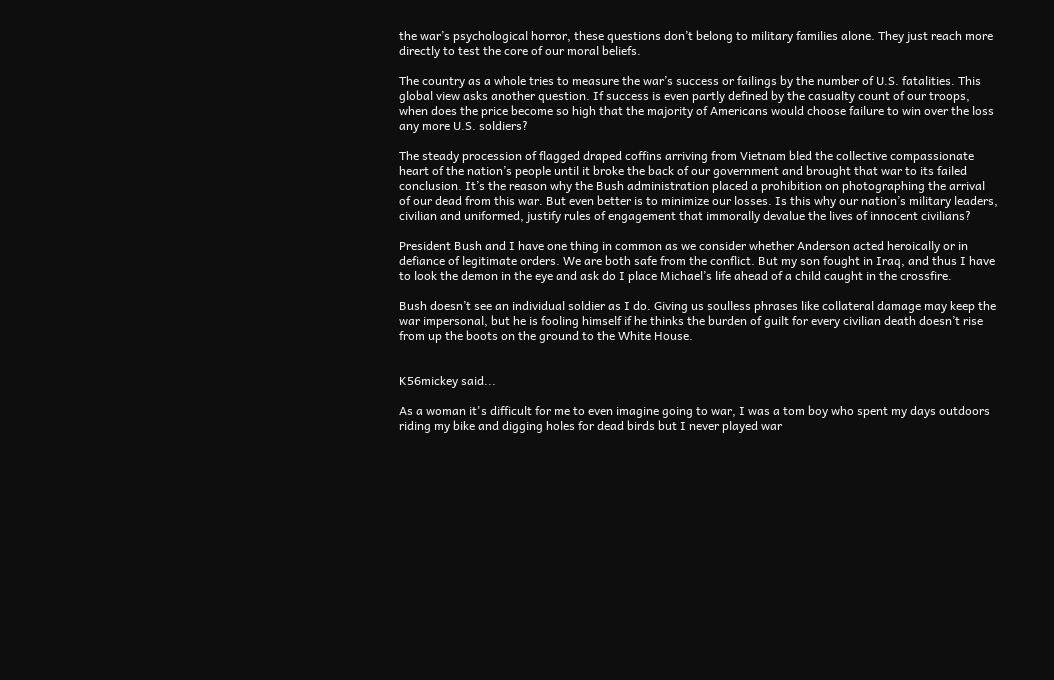the war’s psychological horror, these questions don’t belong to military families alone. They just reach more directly to test the core of our moral beliefs.

The country as a whole tries to measure the war’s success or failings by the number of U.S. fatalities. This global view asks another question. If success is even partly defined by the casualty count of our troops, when does the price become so high that the majority of Americans would choose failure to win over the loss any more U.S. soldiers?

The steady procession of flagged draped coffins arriving from Vietnam bled the collective compassionate heart of the nation’s people until it broke the back of our government and brought that war to its failed conclusion. It’s the reason why the Bush administration placed a prohibition on photographing the arrival of our dead from this war. But even better is to minimize our losses. Is this why our nation’s military leaders, civilian and uniformed, justify rules of engagement that immorally devalue the lives of innocent civilians?

President Bush and I have one thing in common as we consider whether Anderson acted heroically or in defiance of legitimate orders. We are both safe from the conflict. But my son fought in Iraq, and thus I have to look the demon in the eye and ask do I place Michael’s life ahead of a child caught in the crossfire.

Bush doesn’t see an individual soldier as I do. Giving us soulless phrases like collateral damage may keep the war impersonal, but he is fooling himself if he thinks the burden of guilt for every civilian death doesn’t rise from up the boots on the ground to the White House.


K56mickey said...

As a woman it's difficult for me to even imagine going to war, I was a tom boy who spent my days outdoors riding my bike and digging holes for dead birds but I never played war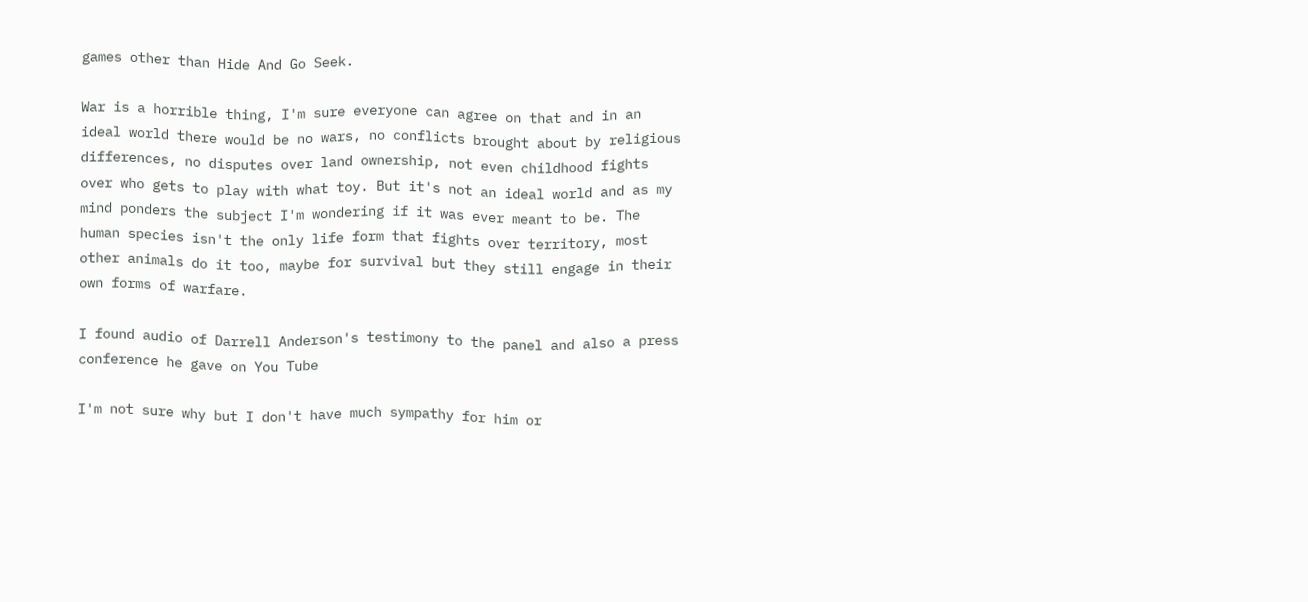games other than Hide And Go Seek.

War is a horrible thing, I'm sure everyone can agree on that and in an ideal world there would be no wars, no conflicts brought about by religious differences, no disputes over land ownership, not even childhood fights over who gets to play with what toy. But it's not an ideal world and as my mind ponders the subject I'm wondering if it was ever meant to be. The human species isn't the only life form that fights over territory, most other animals do it too, maybe for survival but they still engage in their own forms of warfare.

I found audio of Darrell Anderson's testimony to the panel and also a press conference he gave on You Tube

I'm not sure why but I don't have much sympathy for him or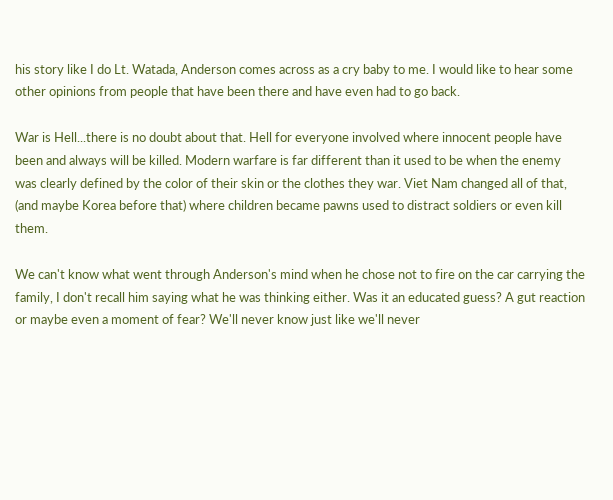his story like I do Lt. Watada, Anderson comes across as a cry baby to me. I would like to hear some other opinions from people that have been there and have even had to go back.

War is Hell...there is no doubt about that. Hell for everyone involved where innocent people have been and always will be killed. Modern warfare is far different than it used to be when the enemy was clearly defined by the color of their skin or the clothes they war. Viet Nam changed all of that, (and maybe Korea before that) where children became pawns used to distract soldiers or even kill them.

We can't know what went through Anderson's mind when he chose not to fire on the car carrying the family, I don't recall him saying what he was thinking either. Was it an educated guess? A gut reaction or maybe even a moment of fear? We'll never know just like we'll never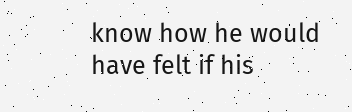know how he would have felt if his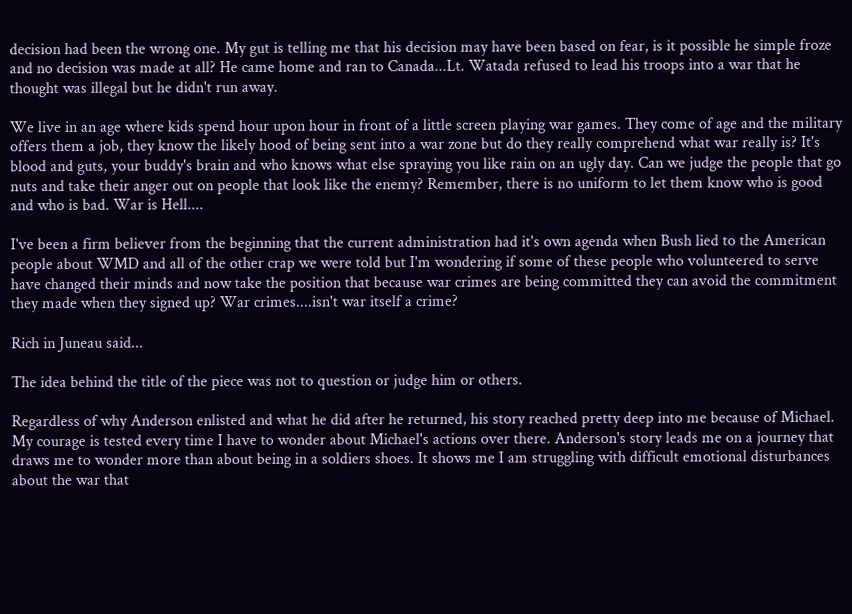decision had been the wrong one. My gut is telling me that his decision may have been based on fear, is it possible he simple froze and no decision was made at all? He came home and ran to Canada...Lt. Watada refused to lead his troops into a war that he thought was illegal but he didn't run away.

We live in an age where kids spend hour upon hour in front of a little screen playing war games. They come of age and the military offers them a job, they know the likely hood of being sent into a war zone but do they really comprehend what war really is? It's blood and guts, your buddy's brain and who knows what else spraying you like rain on an ugly day. Can we judge the people that go nuts and take their anger out on people that look like the enemy? Remember, there is no uniform to let them know who is good and who is bad. War is Hell....

I've been a firm believer from the beginning that the current administration had it's own agenda when Bush lied to the American people about WMD and all of the other crap we were told but I'm wondering if some of these people who volunteered to serve have changed their minds and now take the position that because war crimes are being committed they can avoid the commitment they made when they signed up? War crimes....isn't war itself a crime?

Rich in Juneau said...

The idea behind the title of the piece was not to question or judge him or others.

Regardless of why Anderson enlisted and what he did after he returned, his story reached pretty deep into me because of Michael. My courage is tested every time I have to wonder about Michael's actions over there. Anderson's story leads me on a journey that draws me to wonder more than about being in a soldiers shoes. It shows me I am struggling with difficult emotional disturbances about the war that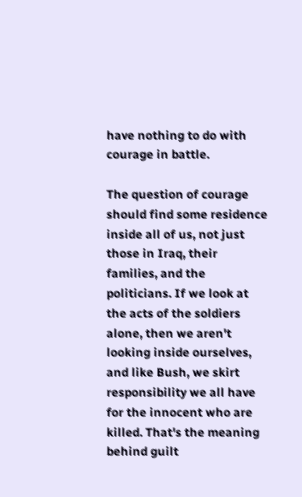have nothing to do with courage in battle.

The question of courage should find some residence inside all of us, not just those in Iraq, their families, and the politicians. If we look at the acts of the soldiers alone, then we aren't looking inside ourselves, and like Bush, we skirt responsibility we all have for the innocent who are killed. That's the meaning behind guilt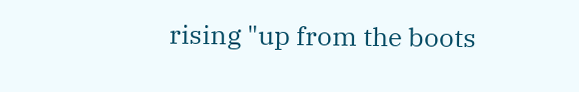rising "up from the boots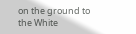on the ground to the White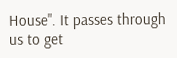House". It passes through us to get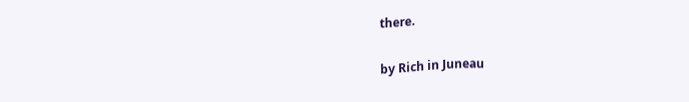there.

by Rich in Juneau